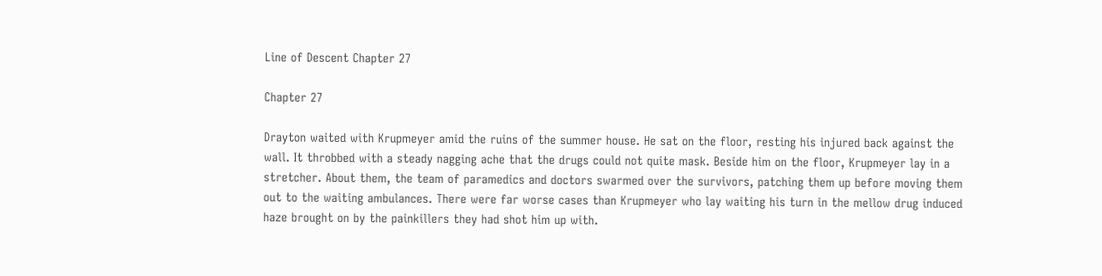Line of Descent Chapter 27

Chapter 27

Drayton waited with Krupmeyer amid the ruins of the summer house. He sat on the floor, resting his injured back against the wall. It throbbed with a steady nagging ache that the drugs could not quite mask. Beside him on the floor, Krupmeyer lay in a stretcher. About them, the team of paramedics and doctors swarmed over the survivors, patching them up before moving them out to the waiting ambulances. There were far worse cases than Krupmeyer who lay waiting his turn in the mellow drug induced haze brought on by the painkillers they had shot him up with.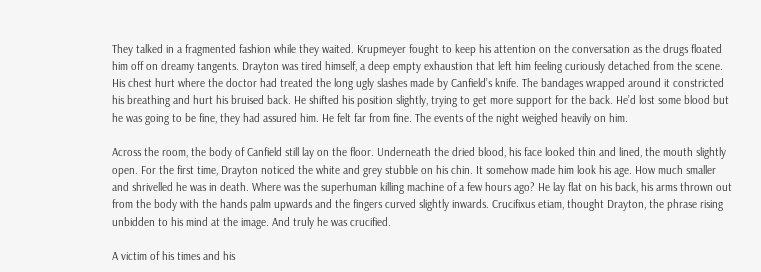They talked in a fragmented fashion while they waited. Krupmeyer fought to keep his attention on the conversation as the drugs floated him off on dreamy tangents. Drayton was tired himself, a deep empty exhaustion that left him feeling curiously detached from the scene. His chest hurt where the doctor had treated the long ugly slashes made by Canfield’s knife. The bandages wrapped around it constricted his breathing and hurt his bruised back. He shifted his position slightly, trying to get more support for the back. He’d lost some blood but he was going to be fine, they had assured him. He felt far from fine. The events of the night weighed heavily on him.

Across the room, the body of Canfield still lay on the floor. Underneath the dried blood, his face looked thin and lined, the mouth slightly open. For the first time, Drayton noticed the white and grey stubble on his chin. It somehow made him look his age. How much smaller and shrivelled he was in death. Where was the superhuman killing machine of a few hours ago? He lay flat on his back, his arms thrown out from the body with the hands palm upwards and the fingers curved slightly inwards. Crucifixus etiam, thought Drayton, the phrase rising unbidden to his mind at the image. And truly he was crucified.

A victim of his times and his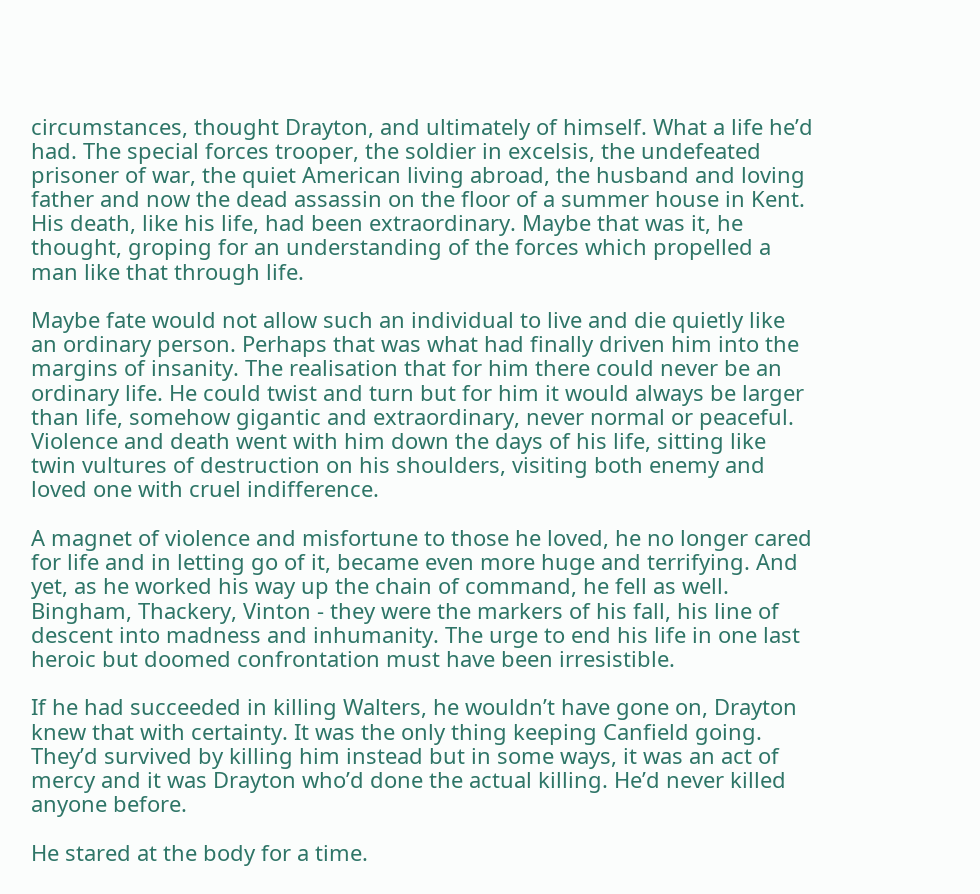circumstances, thought Drayton, and ultimately of himself. What a life he’d had. The special forces trooper, the soldier in excelsis, the undefeated prisoner of war, the quiet American living abroad, the husband and loving father and now the dead assassin on the floor of a summer house in Kent. His death, like his life, had been extraordinary. Maybe that was it, he thought, groping for an understanding of the forces which propelled a man like that through life.

Maybe fate would not allow such an individual to live and die quietly like an ordinary person. Perhaps that was what had finally driven him into the margins of insanity. The realisation that for him there could never be an ordinary life. He could twist and turn but for him it would always be larger than life, somehow gigantic and extraordinary, never normal or peaceful. Violence and death went with him down the days of his life, sitting like twin vultures of destruction on his shoulders, visiting both enemy and loved one with cruel indifference.

A magnet of violence and misfortune to those he loved, he no longer cared for life and in letting go of it, became even more huge and terrifying. And yet, as he worked his way up the chain of command, he fell as well. Bingham, Thackery, Vinton ‑ they were the markers of his fall, his line of descent into madness and inhumanity. The urge to end his life in one last heroic but doomed confrontation must have been irresistible.

If he had succeeded in killing Walters, he wouldn’t have gone on, Drayton knew that with certainty. It was the only thing keeping Canfield going. They’d survived by killing him instead but in some ways, it was an act of mercy and it was Drayton who’d done the actual killing. He’d never killed anyone before.

He stared at the body for a time.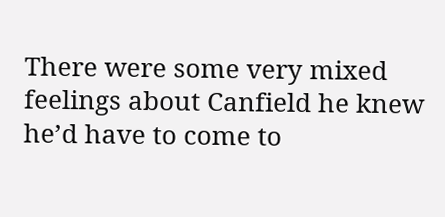There were some very mixed feelings about Canfield he knew he’d have to come to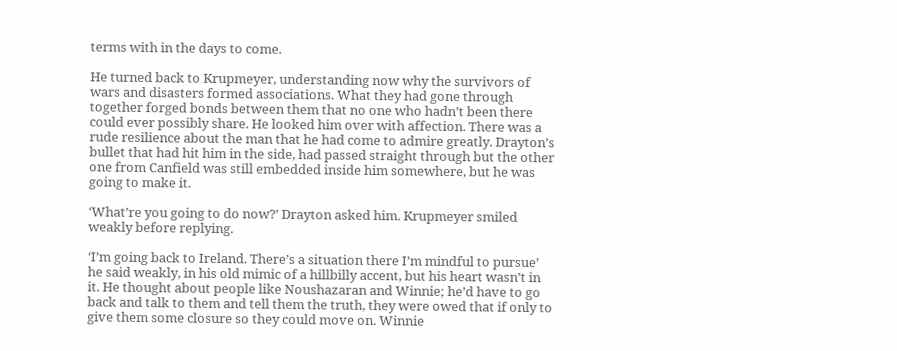terms with in the days to come.

He turned back to Krupmeyer, understanding now why the survivors of wars and disasters formed associations. What they had gone through together forged bonds between them that no one who hadn’t been there could ever possibly share. He looked him over with affection. There was a rude resilience about the man that he had come to admire greatly. Drayton’s bullet that had hit him in the side, had passed straight through but the other one from Canfield was still embedded inside him somewhere, but he was going to make it.

‘What’re you going to do now?’ Drayton asked him. Krupmeyer smiled weakly before replying.

‘I’m going back to Ireland. There’s a situation there I’m mindful to pursue’ he said weakly, in his old mimic of a hillbilly accent, but his heart wasn’t in it. He thought about people like Noushazaran and Winnie; he’d have to go back and talk to them and tell them the truth, they were owed that if only to give them some closure so they could move on. Winnie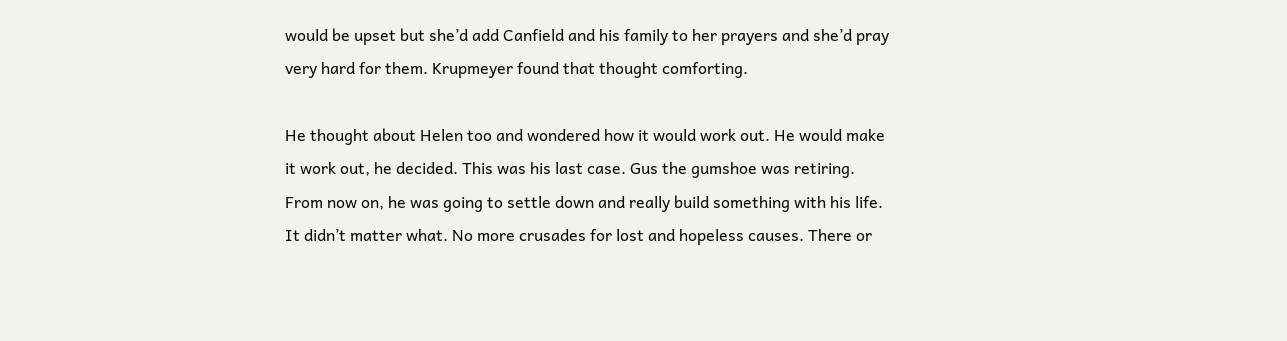would be upset but she’d add Canfield and his family to her prayers and she’d pray very hard for them. Krupmeyer found that thought comforting.

He thought about Helen too and wondered how it would work out. He would make it work out, he decided. This was his last case. Gus the gumshoe was retiring. From now on, he was going to settle down and really build something with his life. It didn’t matter what. No more crusades for lost and hopeless causes. There or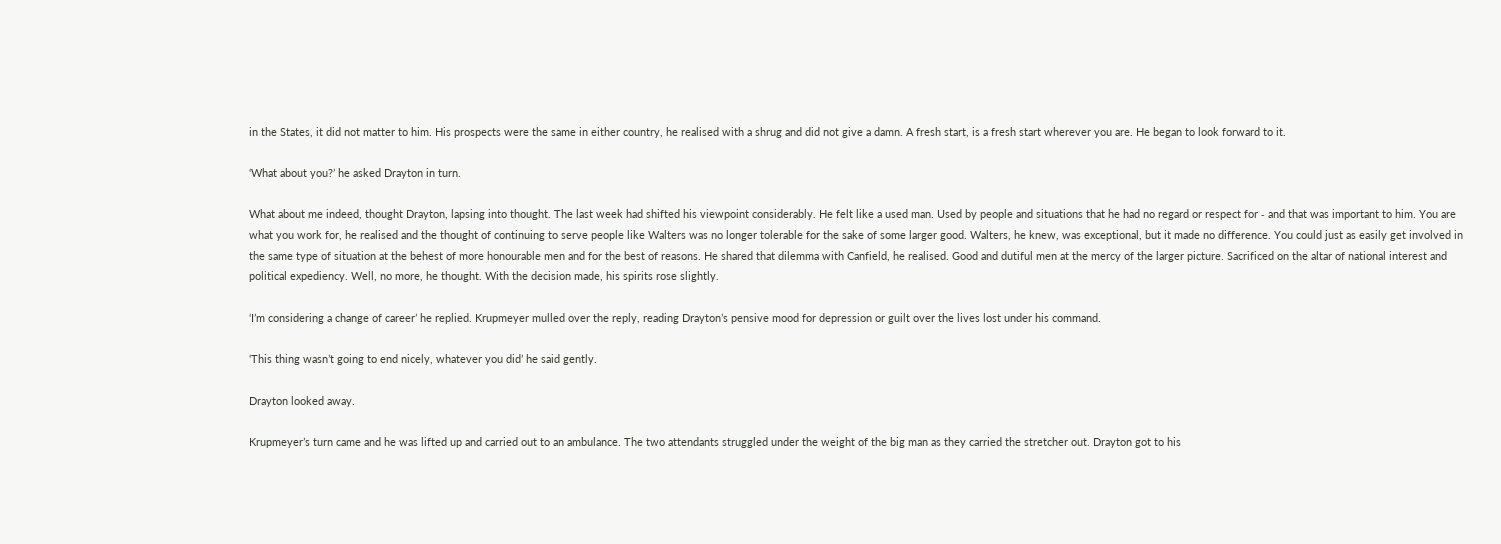in the States, it did not matter to him. His prospects were the same in either country, he realised with a shrug and did not give a damn. A fresh start, is a fresh start wherever you are. He began to look forward to it.

‘What about you?’ he asked Drayton in turn.

What about me indeed, thought Drayton, lapsing into thought. The last week had shifted his viewpoint considerably. He felt like a used man. Used by people and situations that he had no regard or respect for ‑ and that was important to him. You are what you work for, he realised and the thought of continuing to serve people like Walters was no longer tolerable for the sake of some larger good. Walters, he knew, was exceptional, but it made no difference. You could just as easily get involved in the same type of situation at the behest of more honourable men and for the best of reasons. He shared that dilemma with Canfield, he realised. Good and dutiful men at the mercy of the larger picture. Sacrificed on the altar of national interest and political expediency. Well, no more, he thought. With the decision made, his spirits rose slightly.

‘I’m considering a change of career’ he replied. Krupmeyer mulled over the reply, reading Drayton’s pensive mood for depression or guilt over the lives lost under his command.

‘This thing wasn’t going to end nicely, whatever you did’ he said gently.

Drayton looked away.

Krupmeyer’s turn came and he was lifted up and carried out to an ambulance. The two attendants struggled under the weight of the big man as they carried the stretcher out. Drayton got to his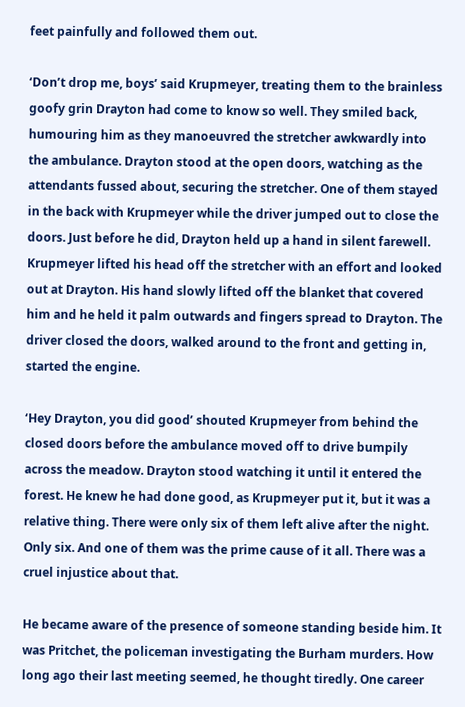feet painfully and followed them out.

‘Don’t drop me, boys’ said Krupmeyer, treating them to the brainless goofy grin Drayton had come to know so well. They smiled back, humouring him as they manoeuvred the stretcher awkwardly into the ambulance. Drayton stood at the open doors, watching as the attendants fussed about, securing the stretcher. One of them stayed in the back with Krupmeyer while the driver jumped out to close the doors. Just before he did, Drayton held up a hand in silent farewell. Krupmeyer lifted his head off the stretcher with an effort and looked out at Drayton. His hand slowly lifted off the blanket that covered him and he held it palm outwards and fingers spread to Drayton. The driver closed the doors, walked around to the front and getting in, started the engine.

‘Hey Drayton, you did good’ shouted Krupmeyer from behind the closed doors before the ambulance moved off to drive bumpily across the meadow. Drayton stood watching it until it entered the forest. He knew he had done good, as Krupmeyer put it, but it was a relative thing. There were only six of them left alive after the night. Only six. And one of them was the prime cause of it all. There was a cruel injustice about that.

He became aware of the presence of someone standing beside him. It was Pritchet, the policeman investigating the Burham murders. How long ago their last meeting seemed, he thought tiredly. One career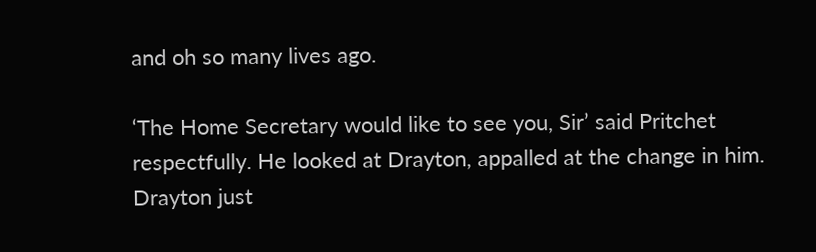and oh so many lives ago.

‘The Home Secretary would like to see you, Sir’ said Pritchet respectfully. He looked at Drayton, appalled at the change in him. Drayton just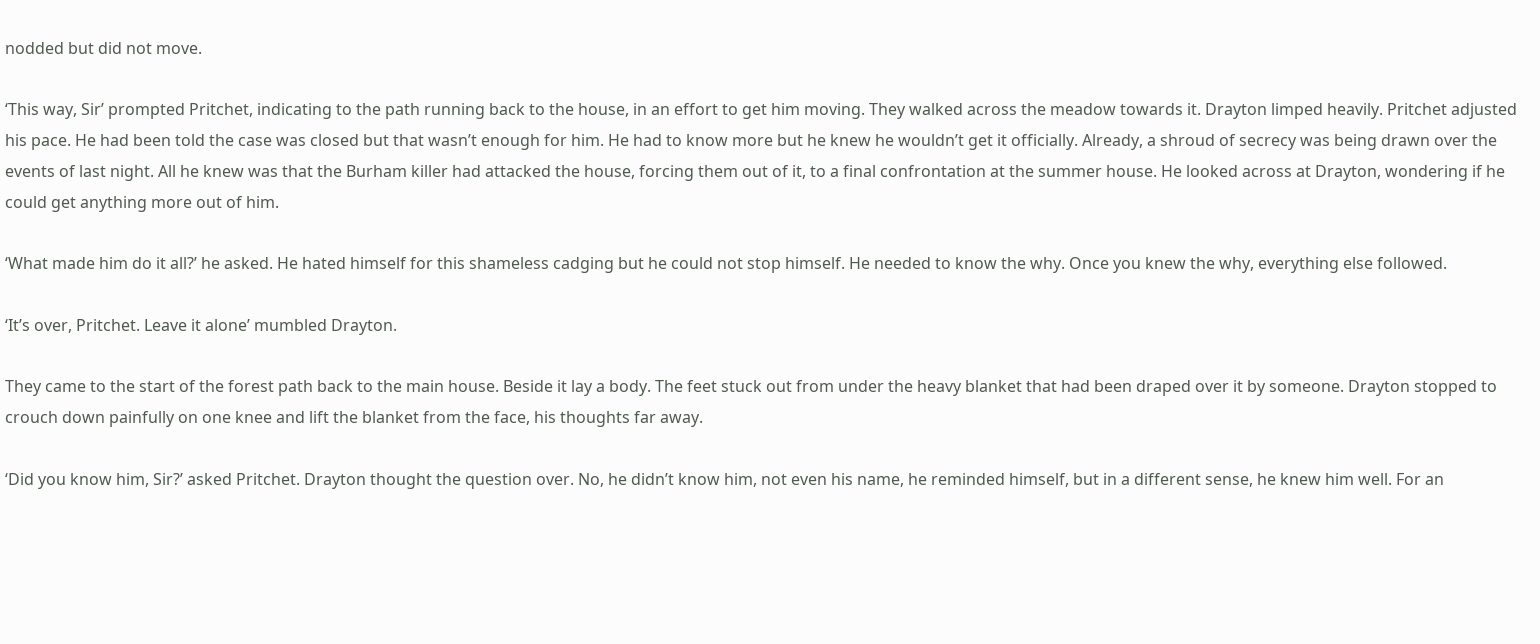nodded but did not move.

‘This way, Sir’ prompted Pritchet, indicating to the path running back to the house, in an effort to get him moving. They walked across the meadow towards it. Drayton limped heavily. Pritchet adjusted his pace. He had been told the case was closed but that wasn’t enough for him. He had to know more but he knew he wouldn’t get it officially. Already, a shroud of secrecy was being drawn over the events of last night. All he knew was that the Burham killer had attacked the house, forcing them out of it, to a final confrontation at the summer house. He looked across at Drayton, wondering if he could get anything more out of him.

‘What made him do it all?’ he asked. He hated himself for this shameless cadging but he could not stop himself. He needed to know the why. Once you knew the why, everything else followed.

‘It’s over, Pritchet. Leave it alone’ mumbled Drayton.

They came to the start of the forest path back to the main house. Beside it lay a body. The feet stuck out from under the heavy blanket that had been draped over it by someone. Drayton stopped to crouch down painfully on one knee and lift the blanket from the face, his thoughts far away.

‘Did you know him, Sir?’ asked Pritchet. Drayton thought the question over. No, he didn’t know him, not even his name, he reminded himself, but in a different sense, he knew him well. For an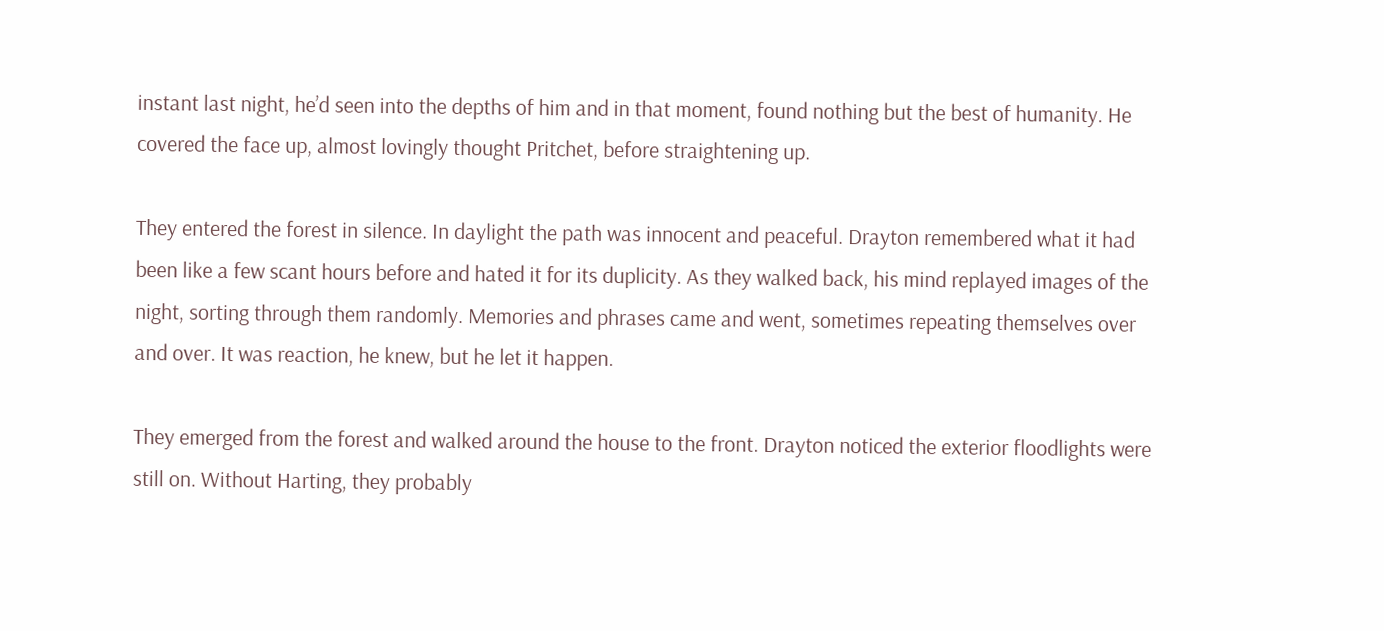instant last night, he’d seen into the depths of him and in that moment, found nothing but the best of humanity. He covered the face up, almost lovingly thought Pritchet, before straightening up.

They entered the forest in silence. In daylight the path was innocent and peaceful. Drayton remembered what it had been like a few scant hours before and hated it for its duplicity. As they walked back, his mind replayed images of the night, sorting through them randomly. Memories and phrases came and went, sometimes repeating themselves over and over. It was reaction, he knew, but he let it happen.

They emerged from the forest and walked around the house to the front. Drayton noticed the exterior floodlights were still on. Without Harting, they probably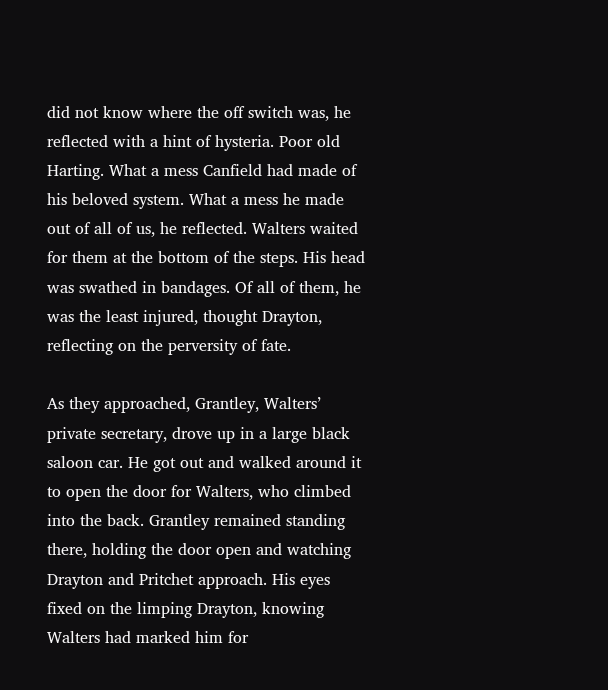did not know where the off switch was, he reflected with a hint of hysteria. Poor old Harting. What a mess Canfield had made of his beloved system. What a mess he made out of all of us, he reflected. Walters waited for them at the bottom of the steps. His head was swathed in bandages. Of all of them, he was the least injured, thought Drayton, reflecting on the perversity of fate.

As they approached, Grantley, Walters’ private secretary, drove up in a large black saloon car. He got out and walked around it to open the door for Walters, who climbed into the back. Grantley remained standing there, holding the door open and watching Drayton and Pritchet approach. His eyes fixed on the limping Drayton, knowing Walters had marked him for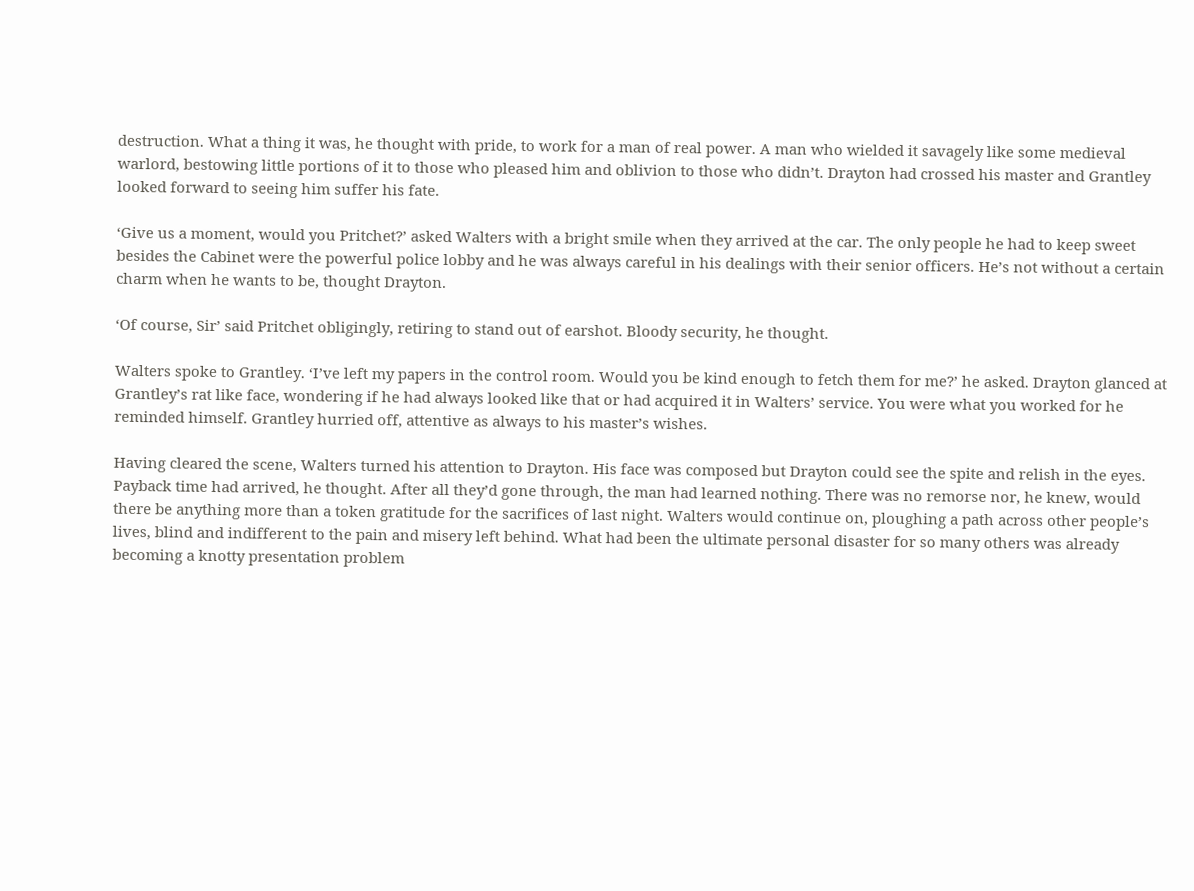destruction. What a thing it was, he thought with pride, to work for a man of real power. A man who wielded it savagely like some medieval warlord, bestowing little portions of it to those who pleased him and oblivion to those who didn’t. Drayton had crossed his master and Grantley looked forward to seeing him suffer his fate.

‘Give us a moment, would you Pritchet?’ asked Walters with a bright smile when they arrived at the car. The only people he had to keep sweet besides the Cabinet were the powerful police lobby and he was always careful in his dealings with their senior officers. He’s not without a certain charm when he wants to be, thought Drayton.

‘Of course, Sir’ said Pritchet obligingly, retiring to stand out of earshot. Bloody security, he thought.

Walters spoke to Grantley. ‘I’ve left my papers in the control room. Would you be kind enough to fetch them for me?’ he asked. Drayton glanced at Grantley’s rat like face, wondering if he had always looked like that or had acquired it in Walters’ service. You were what you worked for he reminded himself. Grantley hurried off, attentive as always to his master’s wishes.

Having cleared the scene, Walters turned his attention to Drayton. His face was composed but Drayton could see the spite and relish in the eyes. Payback time had arrived, he thought. After all they’d gone through, the man had learned nothing. There was no remorse nor, he knew, would there be anything more than a token gratitude for the sacrifices of last night. Walters would continue on, ploughing a path across other people’s lives, blind and indifferent to the pain and misery left behind. What had been the ultimate personal disaster for so many others was already becoming a knotty presentation problem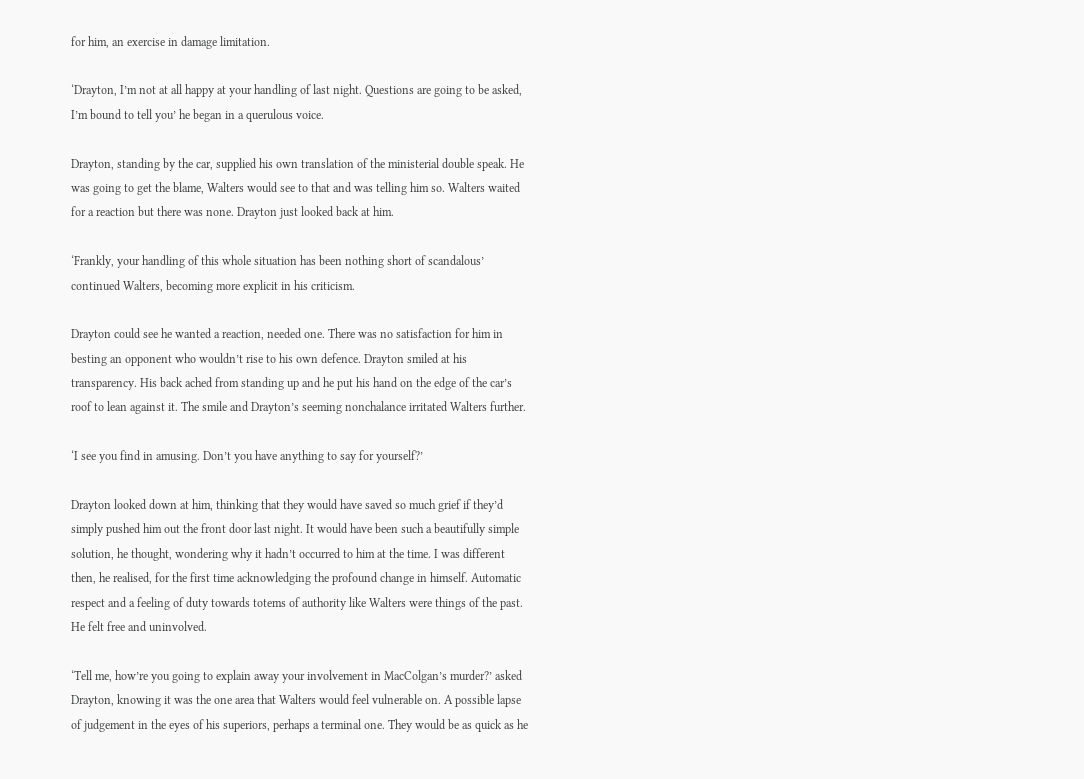for him, an exercise in damage limitation.

‘Drayton, I’m not at all happy at your handling of last night. Questions are going to be asked, I’m bound to tell you’ he began in a querulous voice.

Drayton, standing by the car, supplied his own translation of the ministerial double speak. He was going to get the blame, Walters would see to that and was telling him so. Walters waited for a reaction but there was none. Drayton just looked back at him.

‘Frankly, your handling of this whole situation has been nothing short of scandalous’ continued Walters, becoming more explicit in his criticism.

Drayton could see he wanted a reaction, needed one. There was no satisfaction for him in besting an opponent who wouldn’t rise to his own defence. Drayton smiled at his transparency. His back ached from standing up and he put his hand on the edge of the car’s roof to lean against it. The smile and Drayton’s seeming nonchalance irritated Walters further.

‘I see you find in amusing. Don’t you have anything to say for yourself?’

Drayton looked down at him, thinking that they would have saved so much grief if they’d simply pushed him out the front door last night. It would have been such a beautifully simple solution, he thought, wondering why it hadn’t occurred to him at the time. I was different then, he realised, for the first time acknowledging the profound change in himself. Automatic respect and a feeling of duty towards totems of authority like Walters were things of the past. He felt free and uninvolved.

‘Tell me, how’re you going to explain away your involvement in MacColgan’s murder?’ asked Drayton, knowing it was the one area that Walters would feel vulnerable on. A possible lapse of judgement in the eyes of his superiors, perhaps a terminal one. They would be as quick as he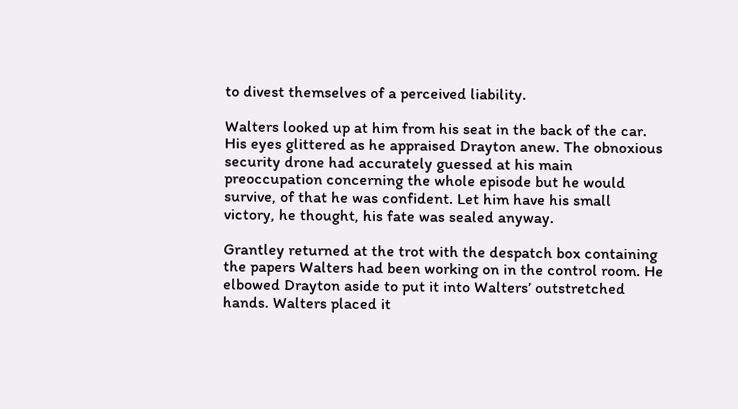to divest themselves of a perceived liability.

Walters looked up at him from his seat in the back of the car. His eyes glittered as he appraised Drayton anew. The obnoxious security drone had accurately guessed at his main preoccupation concerning the whole episode but he would survive, of that he was confident. Let him have his small victory, he thought, his fate was sealed anyway.

Grantley returned at the trot with the despatch box containing the papers Walters had been working on in the control room. He elbowed Drayton aside to put it into Walters’ outstretched hands. Walters placed it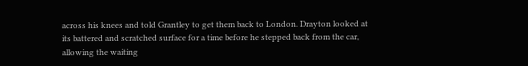across his knees and told Grantley to get them back to London. Drayton looked at its battered and scratched surface for a time before he stepped back from the car, allowing the waiting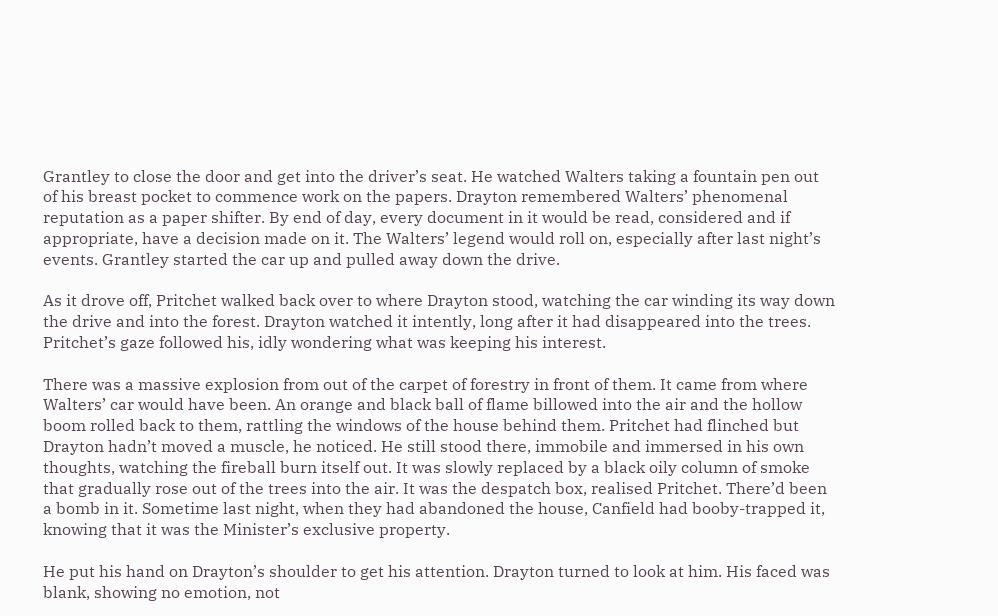Grantley to close the door and get into the driver’s seat. He watched Walters taking a fountain pen out of his breast pocket to commence work on the papers. Drayton remembered Walters’ phenomenal reputation as a paper shifter. By end of day, every document in it would be read, considered and if appropriate, have a decision made on it. The Walters’ legend would roll on, especially after last night’s events. Grantley started the car up and pulled away down the drive.

As it drove off, Pritchet walked back over to where Drayton stood, watching the car winding its way down the drive and into the forest. Drayton watched it intently, long after it had disappeared into the trees. Pritchet’s gaze followed his, idly wondering what was keeping his interest.

There was a massive explosion from out of the carpet of forestry in front of them. It came from where Walters’ car would have been. An orange and black ball of flame billowed into the air and the hollow boom rolled back to them, rattling the windows of the house behind them. Pritchet had flinched but Drayton hadn’t moved a muscle, he noticed. He still stood there, immobile and immersed in his own thoughts, watching the fireball burn itself out. It was slowly replaced by a black oily column of smoke that gradually rose out of the trees into the air. It was the despatch box, realised Pritchet. There’d been a bomb in it. Sometime last night, when they had abandoned the house, Canfield had booby-trapped it, knowing that it was the Minister’s exclusive property.

He put his hand on Drayton’s shoulder to get his attention. Drayton turned to look at him. His faced was blank, showing no emotion, not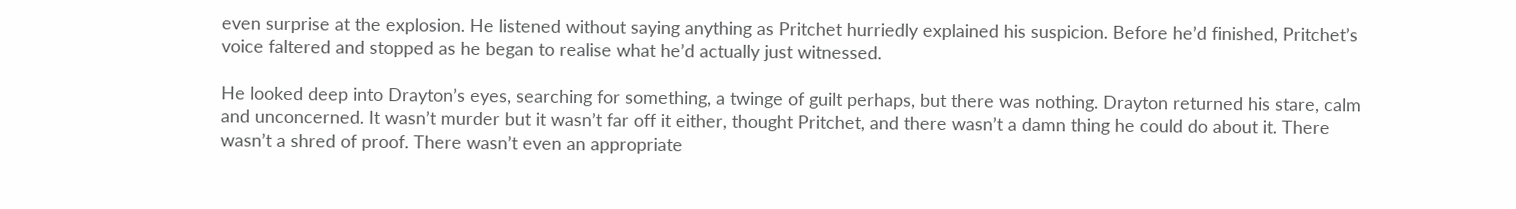even surprise at the explosion. He listened without saying anything as Pritchet hurriedly explained his suspicion. Before he’d finished, Pritchet’s voice faltered and stopped as he began to realise what he’d actually just witnessed.

He looked deep into Drayton’s eyes, searching for something, a twinge of guilt perhaps, but there was nothing. Drayton returned his stare, calm and unconcerned. It wasn’t murder but it wasn’t far off it either, thought Pritchet, and there wasn’t a damn thing he could do about it. There wasn’t a shred of proof. There wasn’t even an appropriate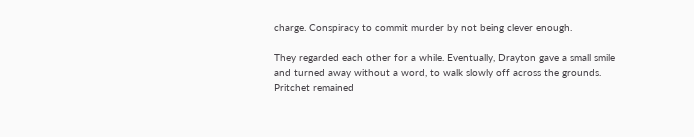charge. Conspiracy to commit murder by not being clever enough.

They regarded each other for a while. Eventually, Drayton gave a small smile and turned away without a word, to walk slowly off across the grounds. Pritchet remained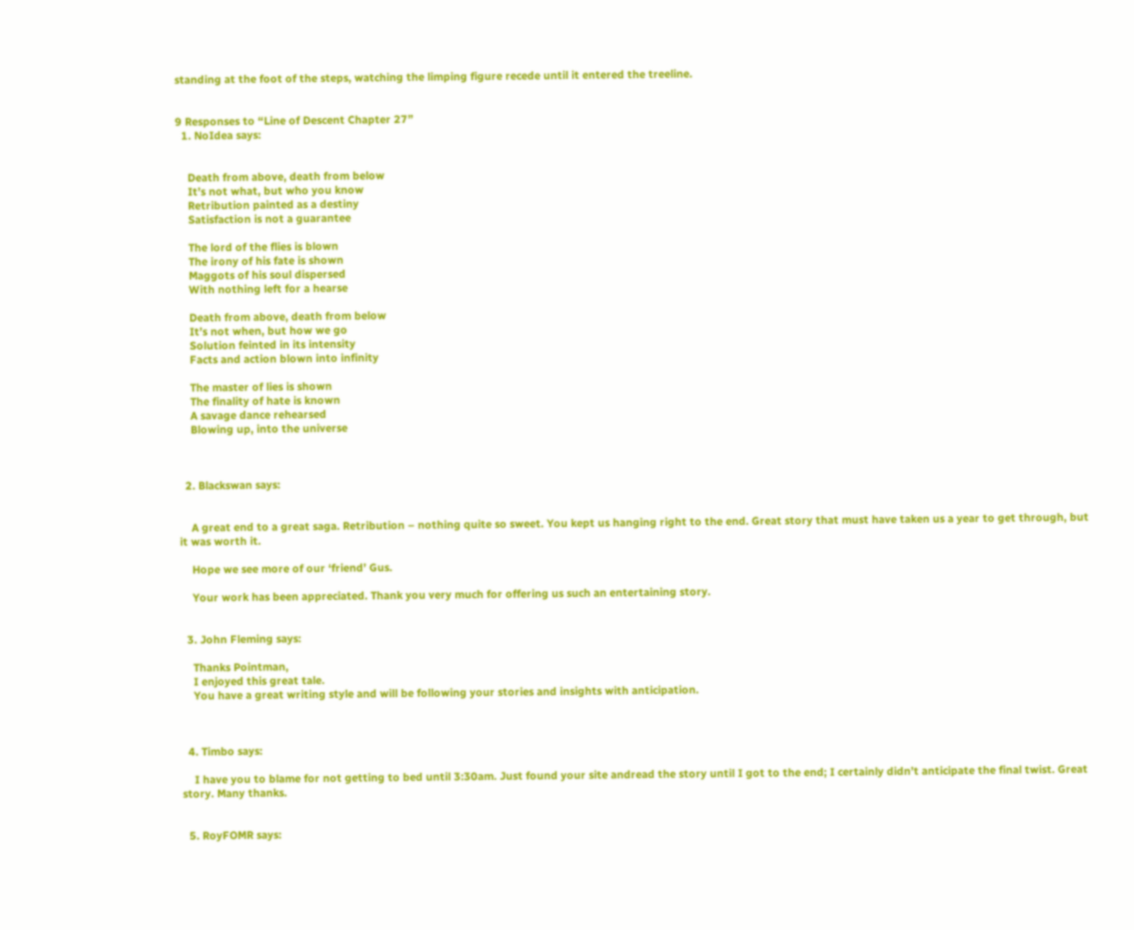standing at the foot of the steps, watching the limping figure recede until it entered the treeline.


9 Responses to “Line of Descent Chapter 27”
  1. NoIdea says:


    Death from above, death from below
    It’s not what, but who you know
    Retribution painted as a destiny
    Satisfaction is not a guarantee

    The lord of the flies is blown
    The irony of his fate is shown
    Maggots of his soul dispersed
    With nothing left for a hearse

    Death from above, death from below
    It’s not when, but how we go
    Solution feinted in its intensity
    Facts and action blown into infinity

    The master of lies is shown
    The finality of hate is known
    A savage dance rehearsed
    Blowing up, into the universe



  2. Blackswan says:


    A great end to a great saga. Retribution – nothing quite so sweet. You kept us hanging right to the end. Great story that must have taken us a year to get through, but it was worth it.

    Hope we see more of our ‘friend’ Gus.

    Your work has been appreciated. Thank you very much for offering us such an entertaining story.


  3. John Fleming says:

    Thanks Pointman,
    I enjoyed this great tale.
    You have a great writing style and will be following your stories and insights with anticipation.



  4. Timbo says:

    I have you to blame for not getting to bed until 3:30am. Just found your site andread the story until I got to the end; I certainly didn’t anticipate the final twist. Great story. Many thanks.


  5. RoyFOMR says: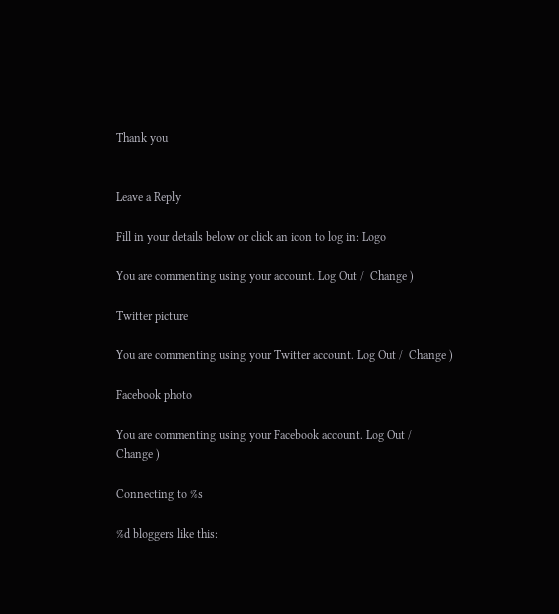Thank you


Leave a Reply

Fill in your details below or click an icon to log in: Logo

You are commenting using your account. Log Out /  Change )

Twitter picture

You are commenting using your Twitter account. Log Out /  Change )

Facebook photo

You are commenting using your Facebook account. Log Out /  Change )

Connecting to %s

%d bloggers like this: